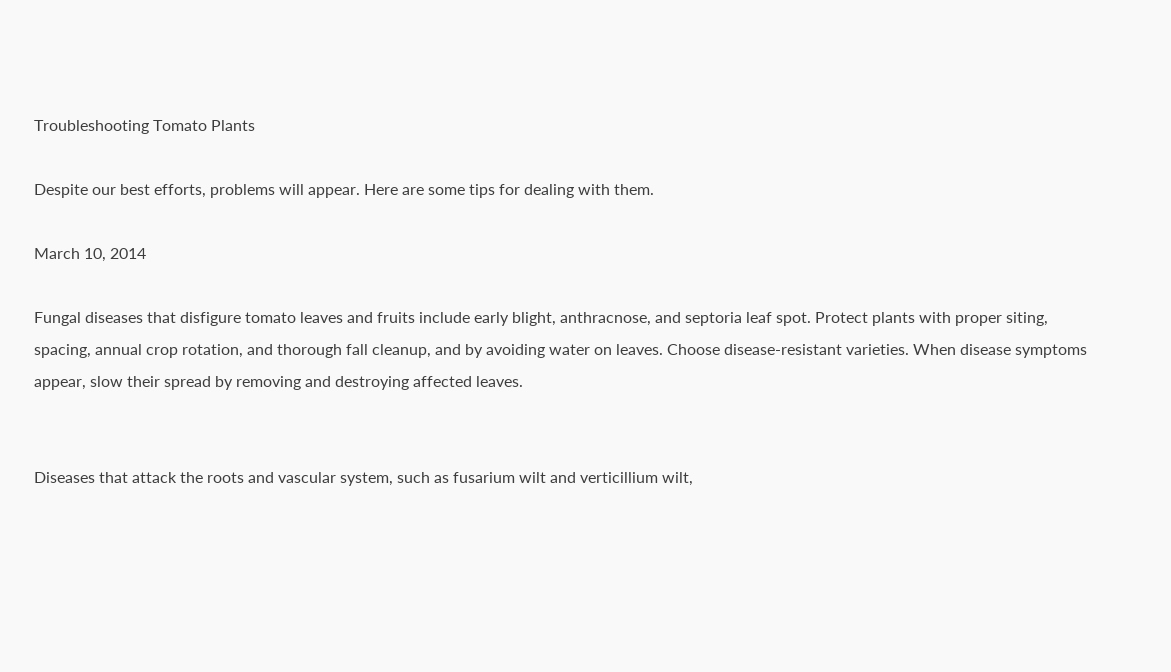Troubleshooting Tomato Plants

Despite our best efforts, problems will appear. Here are some tips for dealing with them.

March 10, 2014

Fungal diseases that disfigure tomato leaves and fruits include early blight, anthracnose, and septoria leaf spot. Protect plants with proper siting, spacing, annual crop rotation, and thorough fall cleanup, and by avoiding water on leaves. Choose disease-resistant varieties. When disease symptoms appear, slow their spread by removing and destroying affected leaves.


Diseases that attack the roots and vascular system, such as fusarium wilt and verticillium wilt,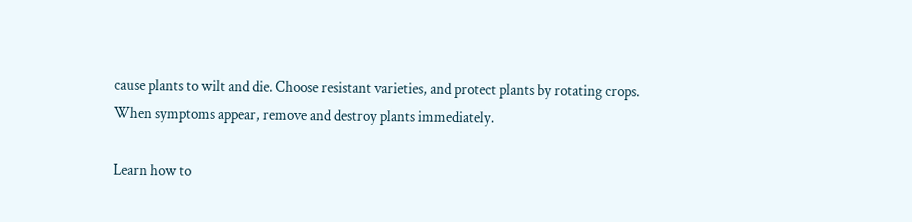cause plants to wilt and die. Choose resistant varieties, and protect plants by rotating crops. When symptoms appear, remove and destroy plants immediately.

Learn how to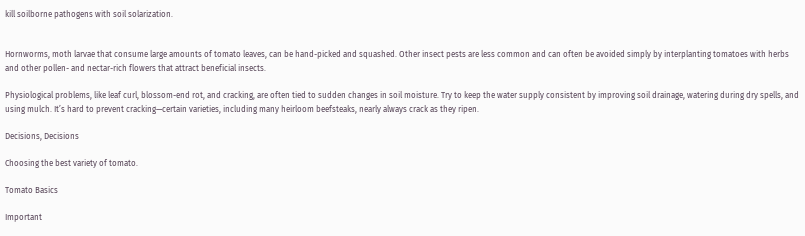kill soilborne pathogens with soil solarization.


Hornworms, moth larvae that consume large amounts of tomato leaves, can be hand-picked and squashed. Other insect pests are less common and can often be avoided simply by interplanting tomatoes with herbs and other pollen- and nectar-rich flowers that attract beneficial insects.

Physiological problems, like leaf curl, blossom-end rot, and cracking, are often tied to sudden changes in soil moisture. Try to keep the water supply consistent by improving soil drainage, watering during dry spells, and using mulch. It’s hard to prevent cracking—certain varieties, including many heirloom beefsteaks, nearly always crack as they ripen.

Decisions, Decisions

Choosing the best variety of tomato.

Tomato Basics

Important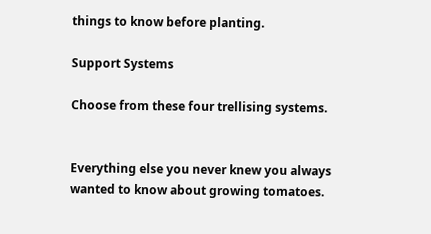things to know before planting.

Support Systems

Choose from these four trellising systems.


Everything else you never knew you always wanted to know about growing tomatoes.